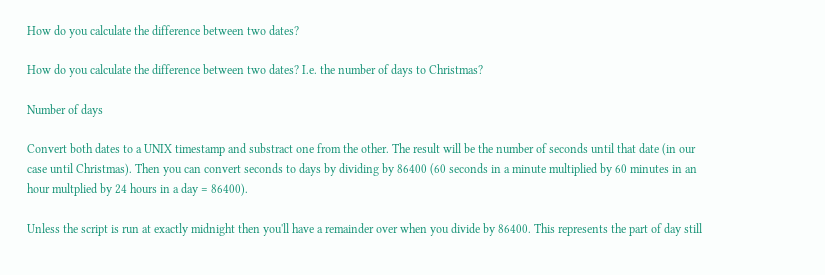How do you calculate the difference between two dates?

How do you calculate the difference between two dates? I.e. the number of days to Christmas?

Number of days

Convert both dates to a UNIX timestamp and substract one from the other. The result will be the number of seconds until that date (in our case until Christmas). Then you can convert seconds to days by dividing by 86400 (60 seconds in a minute multiplied by 60 minutes in an hour multplied by 24 hours in a day = 86400).

Unless the script is run at exactly midnight then you'll have a remainder over when you divide by 86400. This represents the part of day still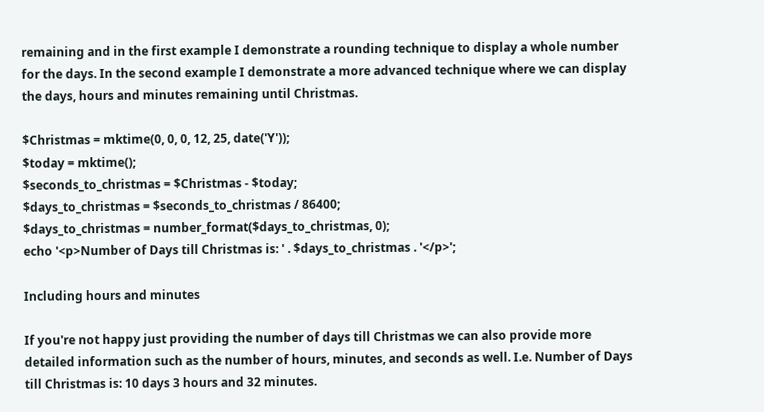remaining and in the first example I demonstrate a rounding technique to display a whole number for the days. In the second example I demonstrate a more advanced technique where we can display the days, hours and minutes remaining until Christmas.

$Christmas = mktime(0, 0, 0, 12, 25, date('Y'));
$today = mktime();
$seconds_to_christmas = $Christmas - $today;
$days_to_christmas = $seconds_to_christmas / 86400;
$days_to_christmas = number_format($days_to_christmas, 0);
echo '<p>Number of Days till Christmas is: ' . $days_to_christmas . '</p>';

Including hours and minutes

If you're not happy just providing the number of days till Christmas we can also provide more detailed information such as the number of hours, minutes, and seconds as well. I.e. Number of Days till Christmas is: 10 days 3 hours and 32 minutes.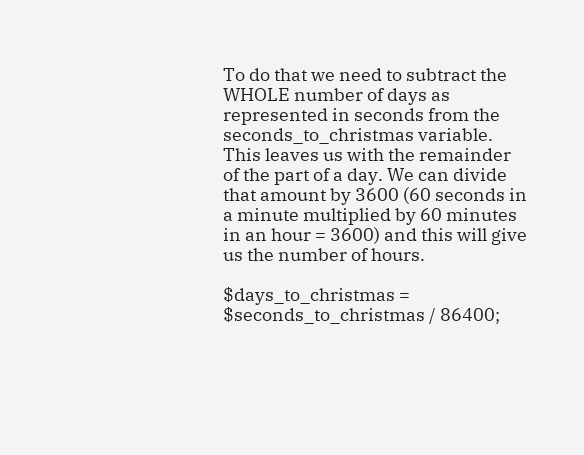To do that we need to subtract the WHOLE number of days as represented in seconds from the seconds_to_christmas variable. This leaves us with the remainder of the part of a day. We can divide that amount by 3600 (60 seconds in a minute multiplied by 60 minutes in an hour = 3600) and this will give us the number of hours.

$days_to_christmas = $seconds_to_christmas / 86400;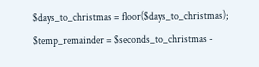$days_to_christmas = floor($days_to_christmas);
$temp_remainder = $seconds_to_christmas -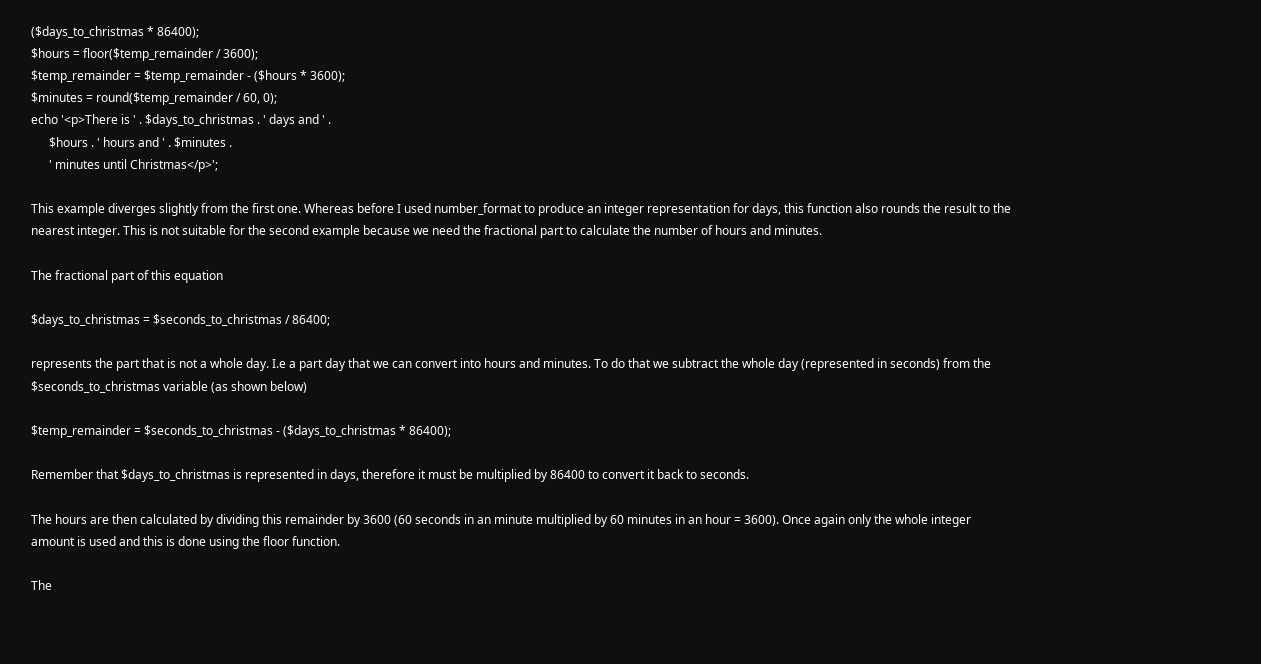($days_to_christmas * 86400);
$hours = floor($temp_remainder / 3600);
$temp_remainder = $temp_remainder - ($hours * 3600);
$minutes = round($temp_remainder / 60, 0);
echo '<p>There is ' . $days_to_christmas . ' days and ' .
      $hours . ' hours and ' . $minutes .
      ' minutes until Christmas</p>';

This example diverges slightly from the first one. Whereas before I used number_format to produce an integer representation for days, this function also rounds the result to the nearest integer. This is not suitable for the second example because we need the fractional part to calculate the number of hours and minutes.

The fractional part of this equation

$days_to_christmas = $seconds_to_christmas / 86400;

represents the part that is not a whole day. I.e a part day that we can convert into hours and minutes. To do that we subtract the whole day (represented in seconds) from the $seconds_to_christmas variable (as shown below)

$temp_remainder = $seconds_to_christmas - ($days_to_christmas * 86400);

Remember that $days_to_christmas is represented in days, therefore it must be multiplied by 86400 to convert it back to seconds.

The hours are then calculated by dividing this remainder by 3600 (60 seconds in an minute multiplied by 60 minutes in an hour = 3600). Once again only the whole integer amount is used and this is done using the floor function.

The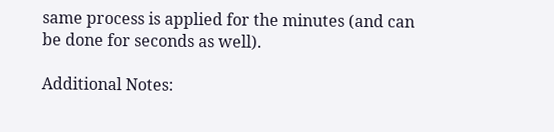same process is applied for the minutes (and can be done for seconds as well).

Additional Notes: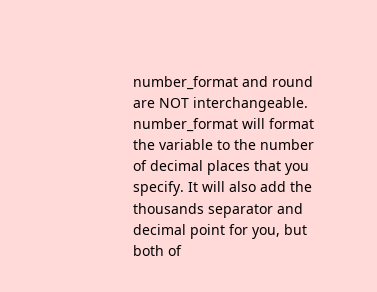number_format and round are NOT interchangeable. number_format will format the variable to the number of decimal places that you specify. It will also add the thousands separator and decimal point for you, but both of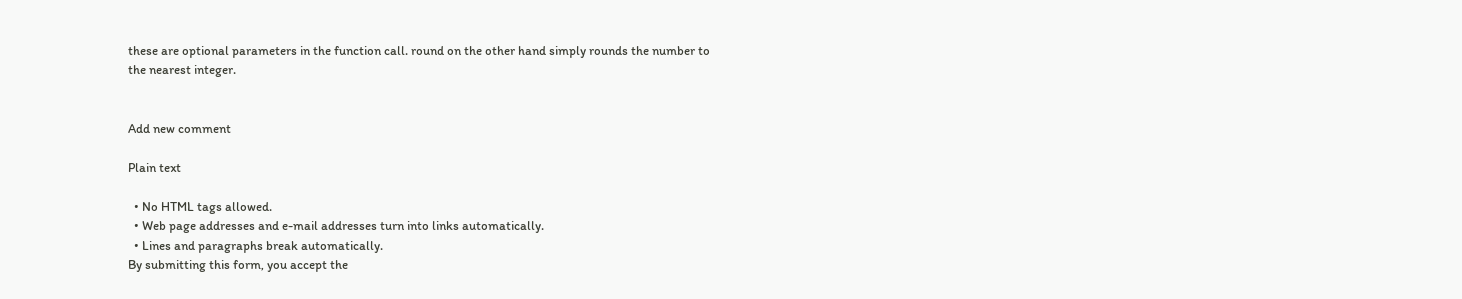these are optional parameters in the function call. round on the other hand simply rounds the number to the nearest integer.


Add new comment

Plain text

  • No HTML tags allowed.
  • Web page addresses and e-mail addresses turn into links automatically.
  • Lines and paragraphs break automatically.
By submitting this form, you accept the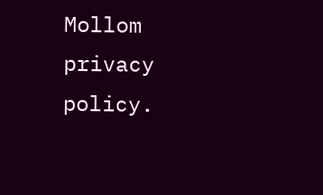Mollom privacy policy.